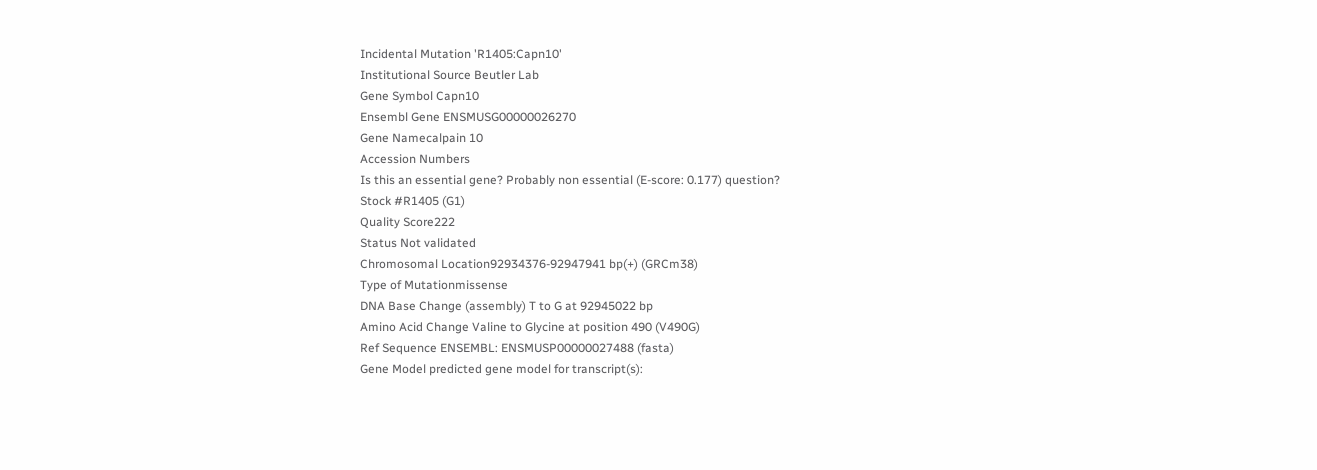Incidental Mutation 'R1405:Capn10'
Institutional Source Beutler Lab
Gene Symbol Capn10
Ensembl Gene ENSMUSG00000026270
Gene Namecalpain 10
Accession Numbers
Is this an essential gene? Probably non essential (E-score: 0.177) question?
Stock #R1405 (G1)
Quality Score222
Status Not validated
Chromosomal Location92934376-92947941 bp(+) (GRCm38)
Type of Mutationmissense
DNA Base Change (assembly) T to G at 92945022 bp
Amino Acid Change Valine to Glycine at position 490 (V490G)
Ref Sequence ENSEMBL: ENSMUSP00000027488 (fasta)
Gene Model predicted gene model for transcript(s):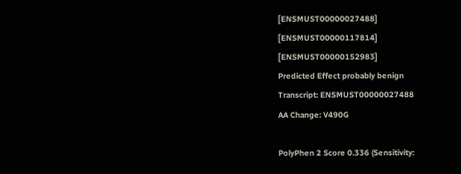[ENSMUST00000027488] [ENSMUST00000117814] [ENSMUST00000152983]
Predicted Effect probably benign
Transcript: ENSMUST00000027488
AA Change: V490G

PolyPhen 2 Score 0.336 (Sensitivity: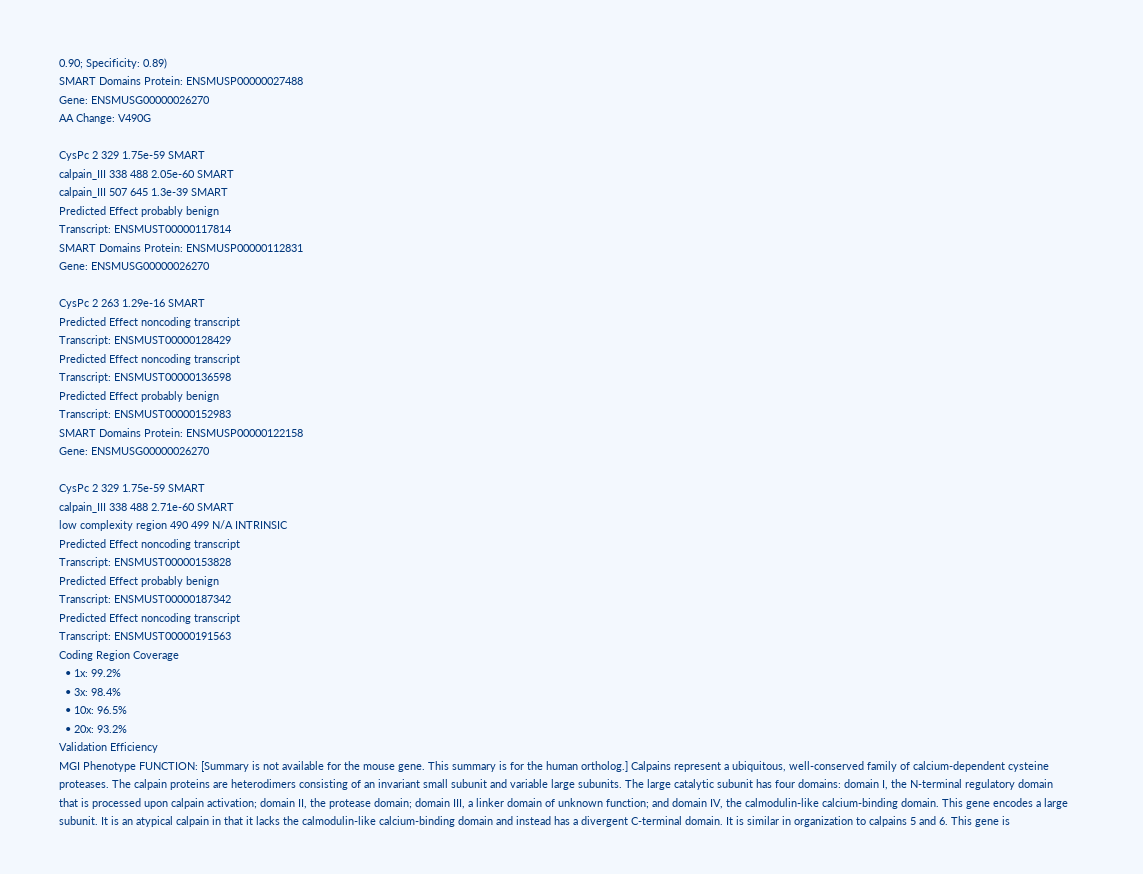0.90; Specificity: 0.89)
SMART Domains Protein: ENSMUSP00000027488
Gene: ENSMUSG00000026270
AA Change: V490G

CysPc 2 329 1.75e-59 SMART
calpain_III 338 488 2.05e-60 SMART
calpain_III 507 645 1.3e-39 SMART
Predicted Effect probably benign
Transcript: ENSMUST00000117814
SMART Domains Protein: ENSMUSP00000112831
Gene: ENSMUSG00000026270

CysPc 2 263 1.29e-16 SMART
Predicted Effect noncoding transcript
Transcript: ENSMUST00000128429
Predicted Effect noncoding transcript
Transcript: ENSMUST00000136598
Predicted Effect probably benign
Transcript: ENSMUST00000152983
SMART Domains Protein: ENSMUSP00000122158
Gene: ENSMUSG00000026270

CysPc 2 329 1.75e-59 SMART
calpain_III 338 488 2.71e-60 SMART
low complexity region 490 499 N/A INTRINSIC
Predicted Effect noncoding transcript
Transcript: ENSMUST00000153828
Predicted Effect probably benign
Transcript: ENSMUST00000187342
Predicted Effect noncoding transcript
Transcript: ENSMUST00000191563
Coding Region Coverage
  • 1x: 99.2%
  • 3x: 98.4%
  • 10x: 96.5%
  • 20x: 93.2%
Validation Efficiency
MGI Phenotype FUNCTION: [Summary is not available for the mouse gene. This summary is for the human ortholog.] Calpains represent a ubiquitous, well-conserved family of calcium-dependent cysteine proteases. The calpain proteins are heterodimers consisting of an invariant small subunit and variable large subunits. The large catalytic subunit has four domains: domain I, the N-terminal regulatory domain that is processed upon calpain activation; domain II, the protease domain; domain III, a linker domain of unknown function; and domain IV, the calmodulin-like calcium-binding domain. This gene encodes a large subunit. It is an atypical calpain in that it lacks the calmodulin-like calcium-binding domain and instead has a divergent C-terminal domain. It is similar in organization to calpains 5 and 6. This gene is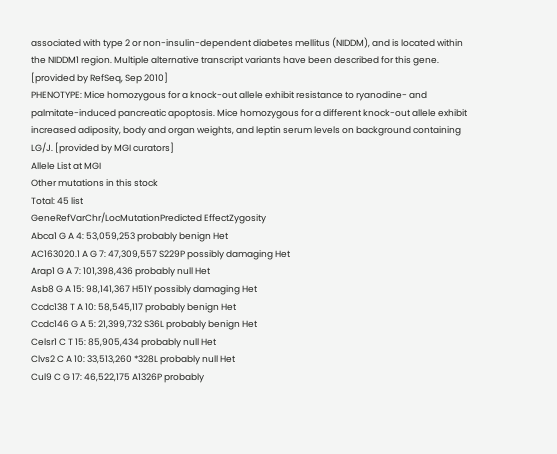associated with type 2 or non-insulin-dependent diabetes mellitus (NIDDM), and is located within the NIDDM1 region. Multiple alternative transcript variants have been described for this gene. [provided by RefSeq, Sep 2010]
PHENOTYPE: Mice homozygous for a knock-out allele exhibit resistance to ryanodine- and palmitate-induced pancreatic apoptosis. Mice homozygous for a different knock-out allele exhibit increased adiposity, body and organ weights, and leptin serum levels on background containing LG/J. [provided by MGI curators]
Allele List at MGI
Other mutations in this stock
Total: 45 list
GeneRefVarChr/LocMutationPredicted EffectZygosity
Abca1 G A 4: 53,059,253 probably benign Het
AC163020.1 A G 7: 47,309,557 S229P possibly damaging Het
Arap1 G A 7: 101,398,436 probably null Het
Asb8 G A 15: 98,141,367 H51Y possibly damaging Het
Ccdc138 T A 10: 58,545,117 probably benign Het
Ccdc146 G A 5: 21,399,732 S36L probably benign Het
Celsr1 C T 15: 85,905,434 probably null Het
Clvs2 C A 10: 33,513,260 *328L probably null Het
Cul9 C G 17: 46,522,175 A1326P probably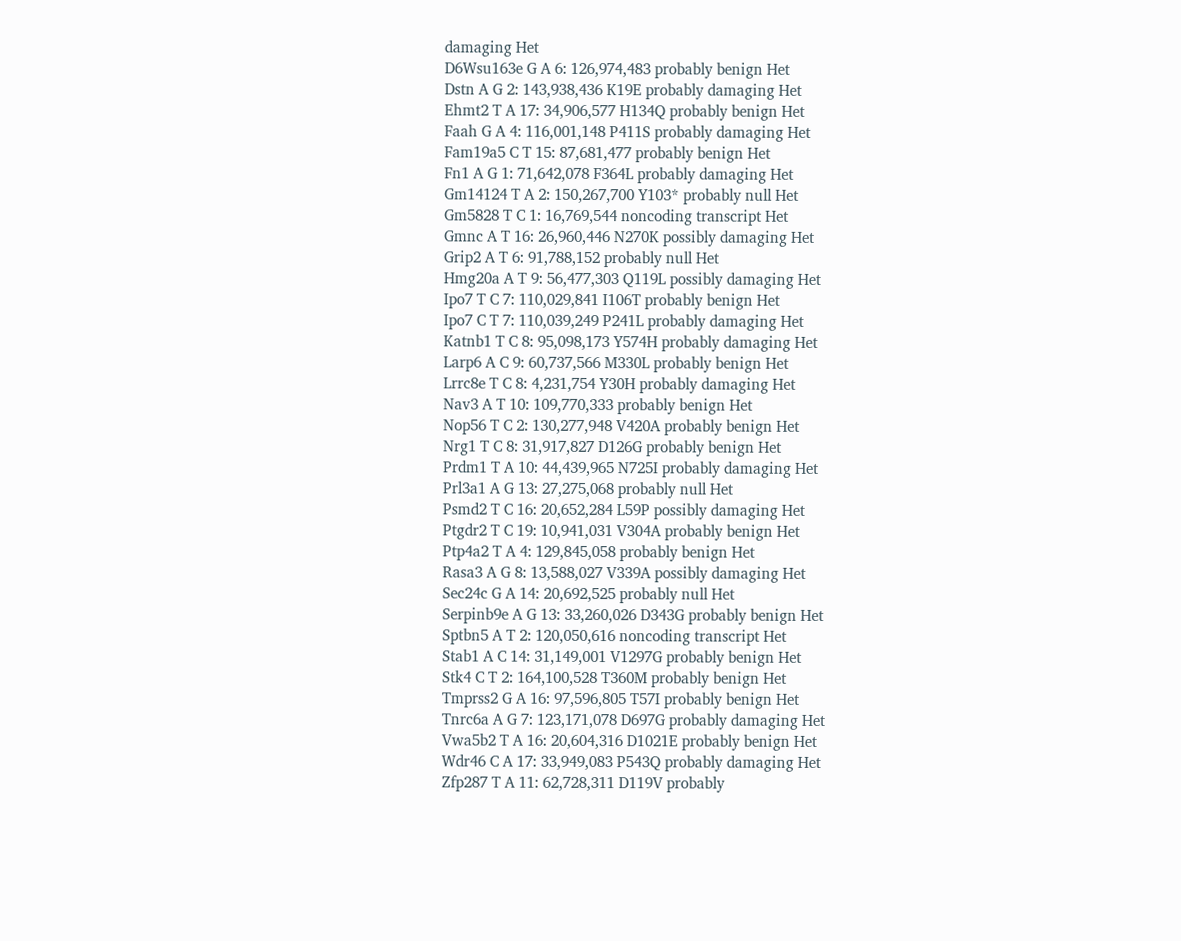damaging Het
D6Wsu163e G A 6: 126,974,483 probably benign Het
Dstn A G 2: 143,938,436 K19E probably damaging Het
Ehmt2 T A 17: 34,906,577 H134Q probably benign Het
Faah G A 4: 116,001,148 P411S probably damaging Het
Fam19a5 C T 15: 87,681,477 probably benign Het
Fn1 A G 1: 71,642,078 F364L probably damaging Het
Gm14124 T A 2: 150,267,700 Y103* probably null Het
Gm5828 T C 1: 16,769,544 noncoding transcript Het
Gmnc A T 16: 26,960,446 N270K possibly damaging Het
Grip2 A T 6: 91,788,152 probably null Het
Hmg20a A T 9: 56,477,303 Q119L possibly damaging Het
Ipo7 T C 7: 110,029,841 I106T probably benign Het
Ipo7 C T 7: 110,039,249 P241L probably damaging Het
Katnb1 T C 8: 95,098,173 Y574H probably damaging Het
Larp6 A C 9: 60,737,566 M330L probably benign Het
Lrrc8e T C 8: 4,231,754 Y30H probably damaging Het
Nav3 A T 10: 109,770,333 probably benign Het
Nop56 T C 2: 130,277,948 V420A probably benign Het
Nrg1 T C 8: 31,917,827 D126G probably benign Het
Prdm1 T A 10: 44,439,965 N725I probably damaging Het
Prl3a1 A G 13: 27,275,068 probably null Het
Psmd2 T C 16: 20,652,284 L59P possibly damaging Het
Ptgdr2 T C 19: 10,941,031 V304A probably benign Het
Ptp4a2 T A 4: 129,845,058 probably benign Het
Rasa3 A G 8: 13,588,027 V339A possibly damaging Het
Sec24c G A 14: 20,692,525 probably null Het
Serpinb9e A G 13: 33,260,026 D343G probably benign Het
Sptbn5 A T 2: 120,050,616 noncoding transcript Het
Stab1 A C 14: 31,149,001 V1297G probably benign Het
Stk4 C T 2: 164,100,528 T360M probably benign Het
Tmprss2 G A 16: 97,596,805 T57I probably benign Het
Tnrc6a A G 7: 123,171,078 D697G probably damaging Het
Vwa5b2 T A 16: 20,604,316 D1021E probably benign Het
Wdr46 C A 17: 33,949,083 P543Q probably damaging Het
Zfp287 T A 11: 62,728,311 D119V probably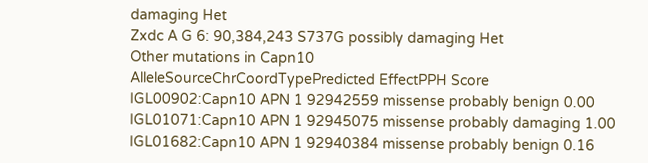damaging Het
Zxdc A G 6: 90,384,243 S737G possibly damaging Het
Other mutations in Capn10
AlleleSourceChrCoordTypePredicted EffectPPH Score
IGL00902:Capn10 APN 1 92942559 missense probably benign 0.00
IGL01071:Capn10 APN 1 92945075 missense probably damaging 1.00
IGL01682:Capn10 APN 1 92940384 missense probably benign 0.16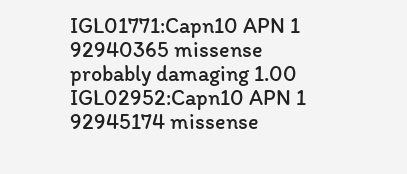IGL01771:Capn10 APN 1 92940365 missense probably damaging 1.00
IGL02952:Capn10 APN 1 92945174 missense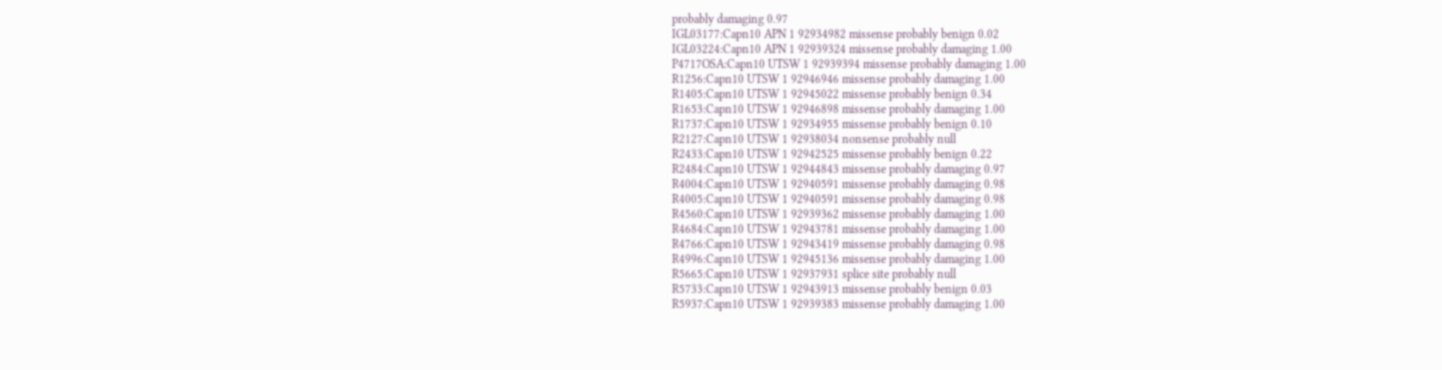probably damaging 0.97
IGL03177:Capn10 APN 1 92934982 missense probably benign 0.02
IGL03224:Capn10 APN 1 92939324 missense probably damaging 1.00
P4717OSA:Capn10 UTSW 1 92939394 missense probably damaging 1.00
R1256:Capn10 UTSW 1 92946946 missense probably damaging 1.00
R1405:Capn10 UTSW 1 92945022 missense probably benign 0.34
R1653:Capn10 UTSW 1 92946898 missense probably damaging 1.00
R1737:Capn10 UTSW 1 92934955 missense probably benign 0.10
R2127:Capn10 UTSW 1 92938034 nonsense probably null
R2433:Capn10 UTSW 1 92942525 missense probably benign 0.22
R2484:Capn10 UTSW 1 92944843 missense probably damaging 0.97
R4004:Capn10 UTSW 1 92940591 missense probably damaging 0.98
R4005:Capn10 UTSW 1 92940591 missense probably damaging 0.98
R4560:Capn10 UTSW 1 92939362 missense probably damaging 1.00
R4684:Capn10 UTSW 1 92943781 missense probably damaging 1.00
R4766:Capn10 UTSW 1 92943419 missense probably damaging 0.98
R4996:Capn10 UTSW 1 92945136 missense probably damaging 1.00
R5665:Capn10 UTSW 1 92937931 splice site probably null
R5733:Capn10 UTSW 1 92943913 missense probably benign 0.03
R5937:Capn10 UTSW 1 92939383 missense probably damaging 1.00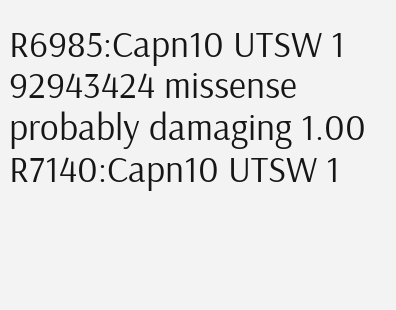R6985:Capn10 UTSW 1 92943424 missense probably damaging 1.00
R7140:Capn10 UTSW 1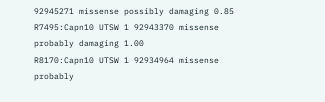92945271 missense possibly damaging 0.85
R7495:Capn10 UTSW 1 92943370 missense probably damaging 1.00
R8170:Capn10 UTSW 1 92934964 missense probably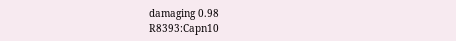damaging 0.98
R8393:Capn10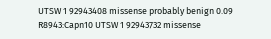UTSW 1 92943408 missense probably benign 0.09
R8943:Capn10 UTSW 1 92943732 missense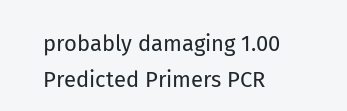probably damaging 1.00
Predicted Primers PCR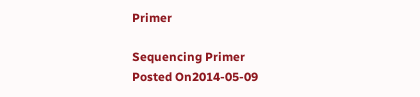Primer

Sequencing Primer
Posted On2014-05-09